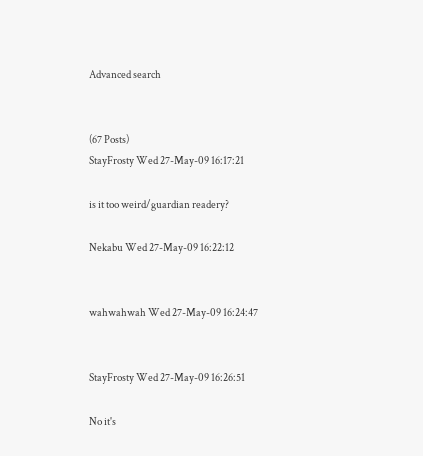Advanced search


(67 Posts)
StayFrosty Wed 27-May-09 16:17:21

is it too weird/guardian readery?

Nekabu Wed 27-May-09 16:22:12


wahwahwah Wed 27-May-09 16:24:47


StayFrosty Wed 27-May-09 16:26:51

No it's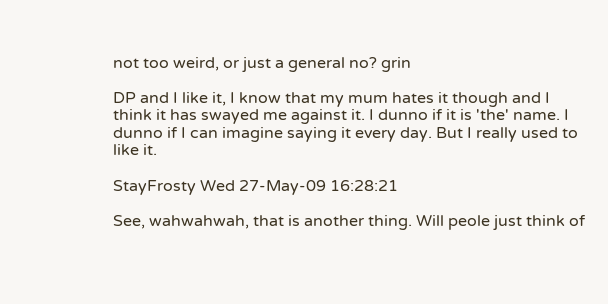not too weird, or just a general no? grin

DP and I like it, I know that my mum hates it though and I think it has swayed me against it. I dunno if it is 'the' name. I dunno if I can imagine saying it every day. But I really used to like it.

StayFrosty Wed 27-May-09 16:28:21

See, wahwahwah, that is another thing. Will peole just think of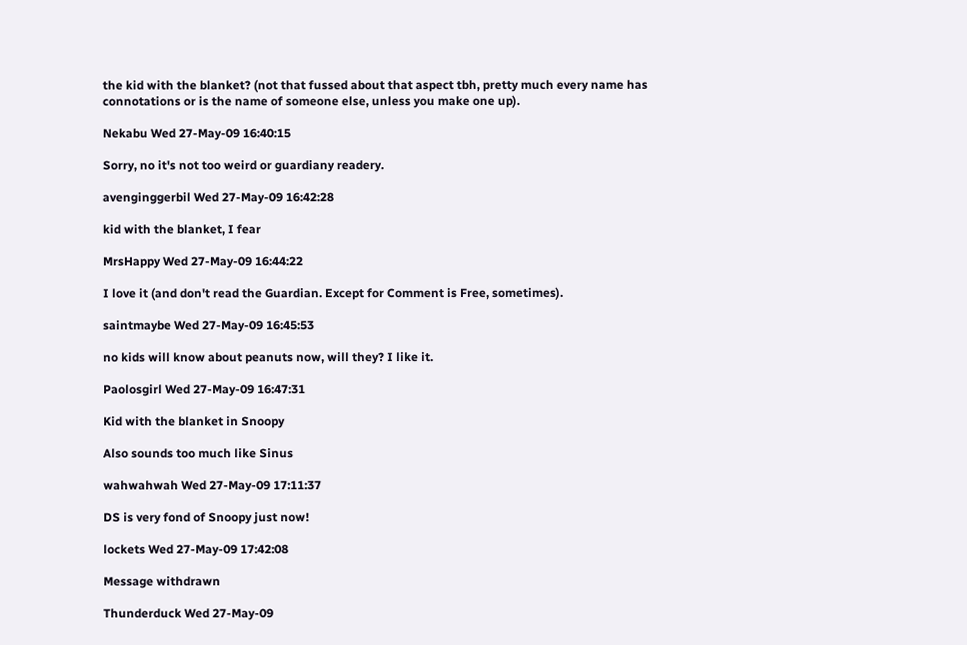the kid with the blanket? (not that fussed about that aspect tbh, pretty much every name has connotations or is the name of someone else, unless you make one up).

Nekabu Wed 27-May-09 16:40:15

Sorry, no it's not too weird or guardiany readery.

avenginggerbil Wed 27-May-09 16:42:28

kid with the blanket, I fear

MrsHappy Wed 27-May-09 16:44:22

I love it (and don't read the Guardian. Except for Comment is Free, sometimes).

saintmaybe Wed 27-May-09 16:45:53

no kids will know about peanuts now, will they? I like it.

Paolosgirl Wed 27-May-09 16:47:31

Kid with the blanket in Snoopy

Also sounds too much like Sinus

wahwahwah Wed 27-May-09 17:11:37

DS is very fond of Snoopy just now!

lockets Wed 27-May-09 17:42:08

Message withdrawn

Thunderduck Wed 27-May-09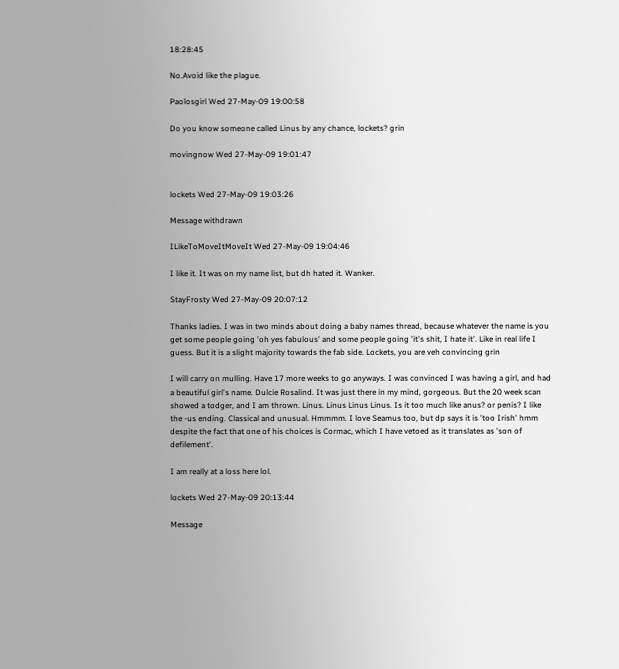18:28:45

No.Avoid like the plague.

Paolosgirl Wed 27-May-09 19:00:58

Do you know someone called Linus by any chance, lockets? grin

movingnow Wed 27-May-09 19:01:47


lockets Wed 27-May-09 19:03:26

Message withdrawn

ILikeToMoveItMoveIt Wed 27-May-09 19:04:46

I like it. It was on my name list, but dh hated it. Wanker.

StayFrosty Wed 27-May-09 20:07:12

Thanks ladies. I was in two minds about doing a baby names thread, because whatever the name is you get some people going 'oh yes fabulous' and some people going 'it's shit, I hate it'. Like in real life I guess. But it is a slight majority towards the fab side. Lockets, you are veh convincing grin

I will carry on mulling. Have 17 more weeks to go anyways. I was convinced I was having a girl, and had a beautiful girl's name. Dulcie Rosalind. It was just there in my mind, gorgeous. But the 20 week scan showed a todger, and I am thrown. Linus. Linus Linus Linus. Is it too much like anus? or penis? I like the -us ending. Classical and unusual. Hmmmm. I love Seamus too, but dp says it is 'too Irish' hmm despite the fact that one of his choices is Cormac, which I have vetoed as it translates as 'son of defilement'.

I am really at a loss here lol.

lockets Wed 27-May-09 20:13:44

Message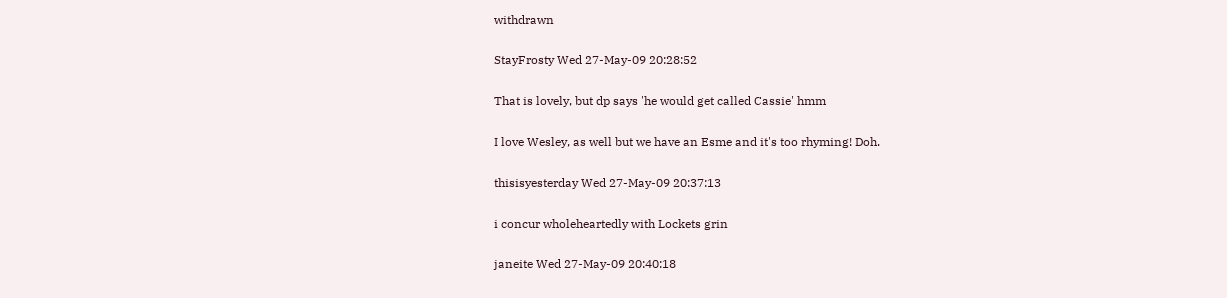withdrawn

StayFrosty Wed 27-May-09 20:28:52

That is lovely, but dp says 'he would get called Cassie' hmm

I love Wesley, as well but we have an Esme and it's too rhyming! Doh.

thisisyesterday Wed 27-May-09 20:37:13

i concur wholeheartedly with Lockets grin

janeite Wed 27-May-09 20:40:18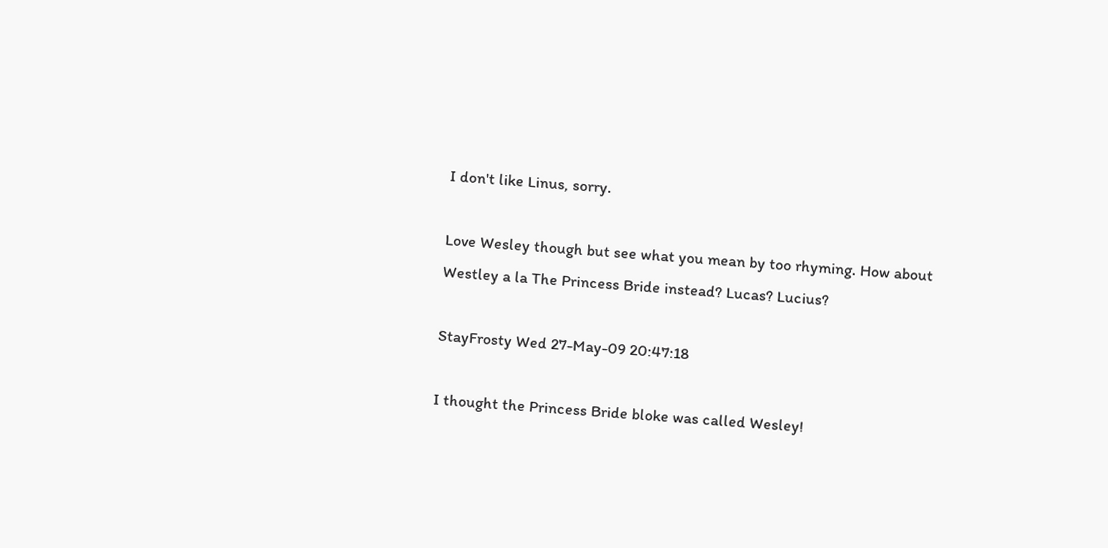I don't like Linus, sorry.

Love Wesley though but see what you mean by too rhyming. How about Westley a la The Princess Bride instead? Lucas? Lucius?

StayFrosty Wed 27-May-09 20:47:18

I thought the Princess Bride bloke was called Wesley!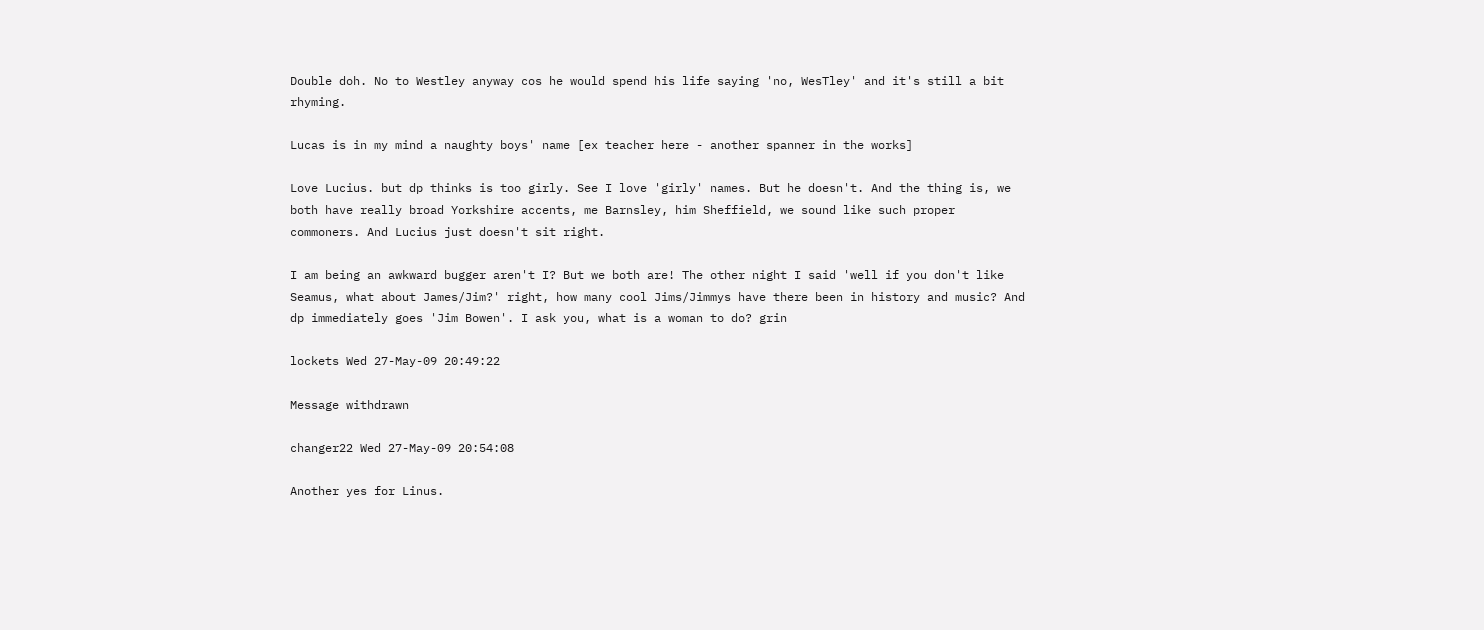Double doh. No to Westley anyway cos he would spend his life saying 'no, WesTley' and it's still a bit rhyming.

Lucas is in my mind a naughty boys' name [ex teacher here - another spanner in the works]

Love Lucius. but dp thinks is too girly. See I love 'girly' names. But he doesn't. And the thing is, we both have really broad Yorkshire accents, me Barnsley, him Sheffield, we sound like such proper commoners. And Lucius just doesn't sit right.

I am being an awkward bugger aren't I? But we both are! The other night I said 'well if you don't like Seamus, what about James/Jim?' right, how many cool Jims/Jimmys have there been in history and music? And dp immediately goes 'Jim Bowen'. I ask you, what is a woman to do? grin

lockets Wed 27-May-09 20:49:22

Message withdrawn

changer22 Wed 27-May-09 20:54:08

Another yes for Linus.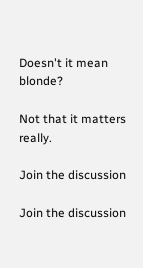Doesn't it mean blonde?

Not that it matters really.

Join the discussion

Join the discussion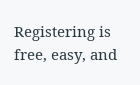Registering is free, easy, and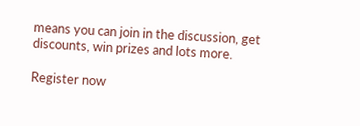means you can join in the discussion, get discounts, win prizes and lots more.

Register now